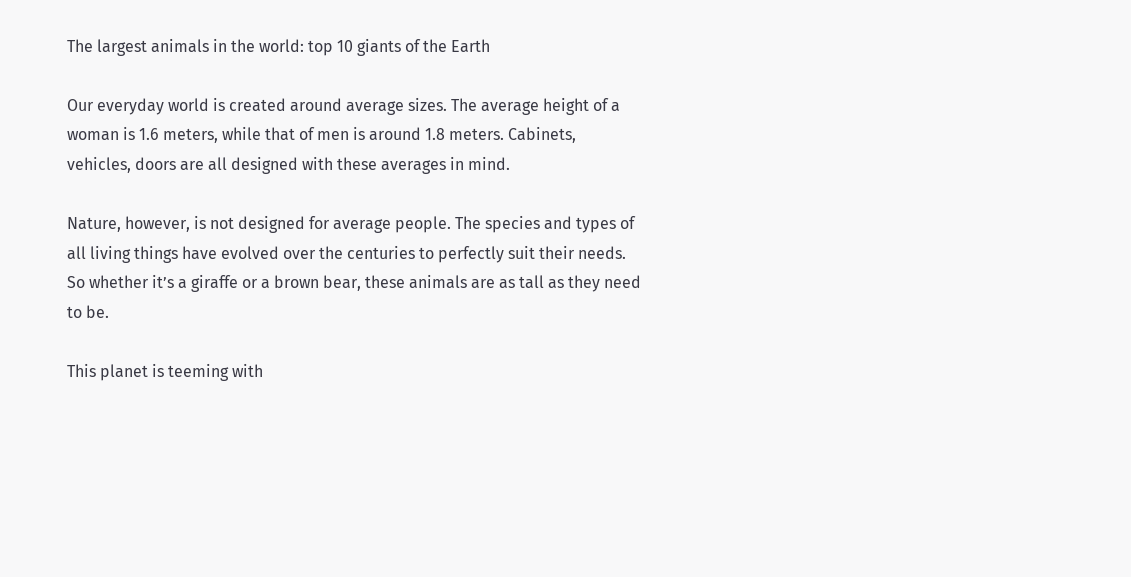The largest animals in the world: top 10 giants of the Earth

Our everyday world is created around average sizes. The average height of a woman is 1.6 meters, while that of men is around 1.8 meters. Cabinets, vehicles, doors are all designed with these averages in mind.

Nature, however, is not designed for average people. The species and types of all living things have evolved over the centuries to perfectly suit their needs. So whether it’s a giraffe or a brown bear, these animals are as tall as they need to be.

This planet is teeming with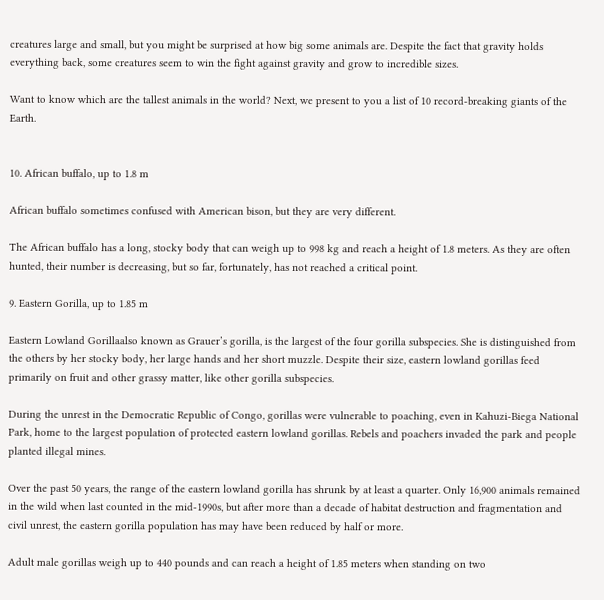creatures large and small, but you might be surprised at how big some animals are. Despite the fact that gravity holds everything back, some creatures seem to win the fight against gravity and grow to incredible sizes.

Want to know which are the tallest animals in the world? Next, we present to you a list of 10 record-breaking giants of the Earth.


10. African buffalo, up to 1.8 m

African buffalo sometimes confused with American bison, but they are very different.

The African buffalo has a long, stocky body that can weigh up to 998 kg and reach a height of 1.8 meters. As they are often hunted, their number is decreasing, but so far, fortunately, has not reached a critical point.

9. Eastern Gorilla, up to 1.85 m

Eastern Lowland Gorillaalso known as Grauer’s gorilla, is the largest of the four gorilla subspecies. She is distinguished from the others by her stocky body, her large hands and her short muzzle. Despite their size, eastern lowland gorillas feed primarily on fruit and other grassy matter, like other gorilla subspecies.

During the unrest in the Democratic Republic of Congo, gorillas were vulnerable to poaching, even in Kahuzi-Biega National Park, home to the largest population of protected eastern lowland gorillas. Rebels and poachers invaded the park and people planted illegal mines.

Over the past 50 years, the range of the eastern lowland gorilla has shrunk by at least a quarter. Only 16,900 animals remained in the wild when last counted in the mid-1990s, but after more than a decade of habitat destruction and fragmentation and civil unrest, the eastern gorilla population has may have been reduced by half or more.

Adult male gorillas weigh up to 440 pounds and can reach a height of 1.85 meters when standing on two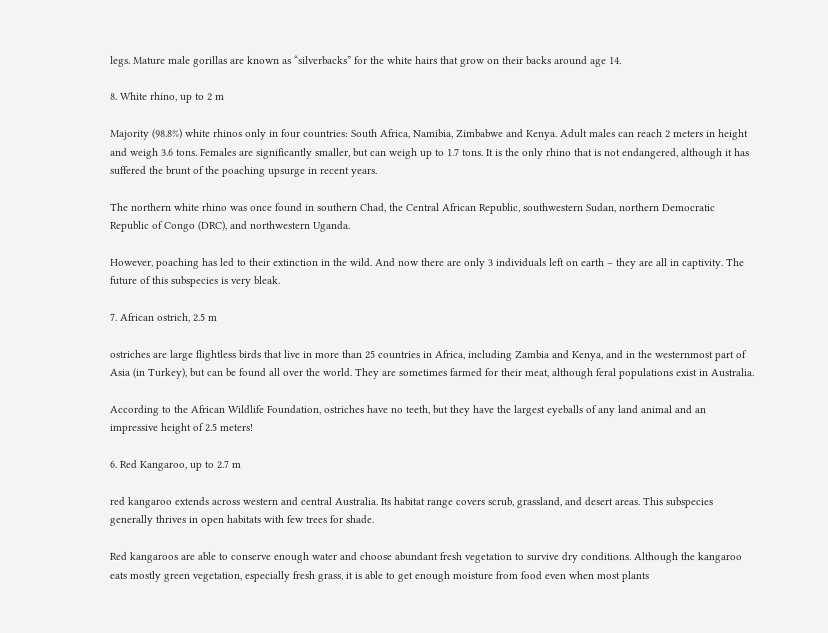legs. Mature male gorillas are known as “silverbacks” for the white hairs that grow on their backs around age 14.

8. White rhino, up to 2 m

Majority (98.8%) white rhinos only in four countries: South Africa, Namibia, Zimbabwe and Kenya. Adult males can reach 2 meters in height and weigh 3.6 tons. Females are significantly smaller, but can weigh up to 1.7 tons. It is the only rhino that is not endangered, although it has suffered the brunt of the poaching upsurge in recent years.

The northern white rhino was once found in southern Chad, the Central African Republic, southwestern Sudan, northern Democratic Republic of Congo (DRC), and northwestern Uganda.

However, poaching has led to their extinction in the wild. And now there are only 3 individuals left on earth – they are all in captivity. The future of this subspecies is very bleak.

7. African ostrich, 2.5 m

ostriches are large flightless birds that live in more than 25 countries in Africa, including Zambia and Kenya, and in the westernmost part of Asia (in Turkey), but can be found all over the world. They are sometimes farmed for their meat, although feral populations exist in Australia.

According to the African Wildlife Foundation, ostriches have no teeth, but they have the largest eyeballs of any land animal and an impressive height of 2.5 meters!

6. Red Kangaroo, up to 2.7 m

red kangaroo extends across western and central Australia. Its habitat range covers scrub, grassland, and desert areas. This subspecies generally thrives in open habitats with few trees for shade.

Red kangaroos are able to conserve enough water and choose abundant fresh vegetation to survive dry conditions. Although the kangaroo eats mostly green vegetation, especially fresh grass, it is able to get enough moisture from food even when most plants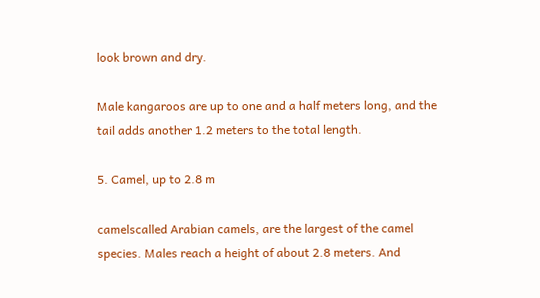look brown and dry.

Male kangaroos are up to one and a half meters long, and the tail adds another 1.2 meters to the total length.

5. Camel, up to 2.8 m

camelscalled Arabian camels, are the largest of the camel species. Males reach a height of about 2.8 meters. And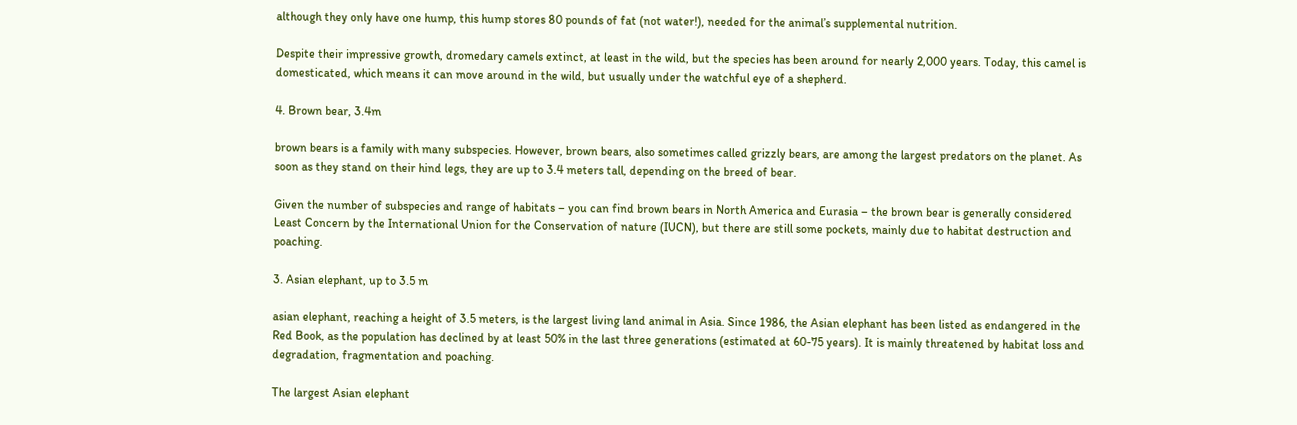although they only have one hump, this hump stores 80 pounds of fat (not water!), needed for the animal’s supplemental nutrition.

Despite their impressive growth, dromedary camels extinct, at least in the wild, but the species has been around for nearly 2,000 years. Today, this camel is domesticated, which means it can move around in the wild, but usually under the watchful eye of a shepherd.

4. Brown bear, 3.4m

brown bears is a family with many subspecies. However, brown bears, also sometimes called grizzly bears, are among the largest predators on the planet. As soon as they stand on their hind legs, they are up to 3.4 meters tall, depending on the breed of bear.

Given the number of subspecies and range of habitats – you can find brown bears in North America and Eurasia – the brown bear is generally considered Least Concern by the International Union for the Conservation of nature (IUCN), but there are still some pockets, mainly due to habitat destruction and poaching.

3. Asian elephant, up to 3.5 m

asian elephant, reaching a height of 3.5 meters, is the largest living land animal in Asia. Since 1986, the Asian elephant has been listed as endangered in the Red Book, as the population has declined by at least 50% in the last three generations (estimated at 60-75 years). It is mainly threatened by habitat loss and degradation, fragmentation and poaching.

The largest Asian elephant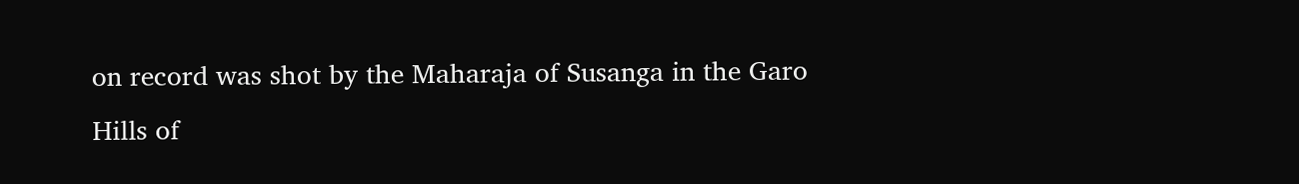on record was shot by the Maharaja of Susanga in the Garo Hills of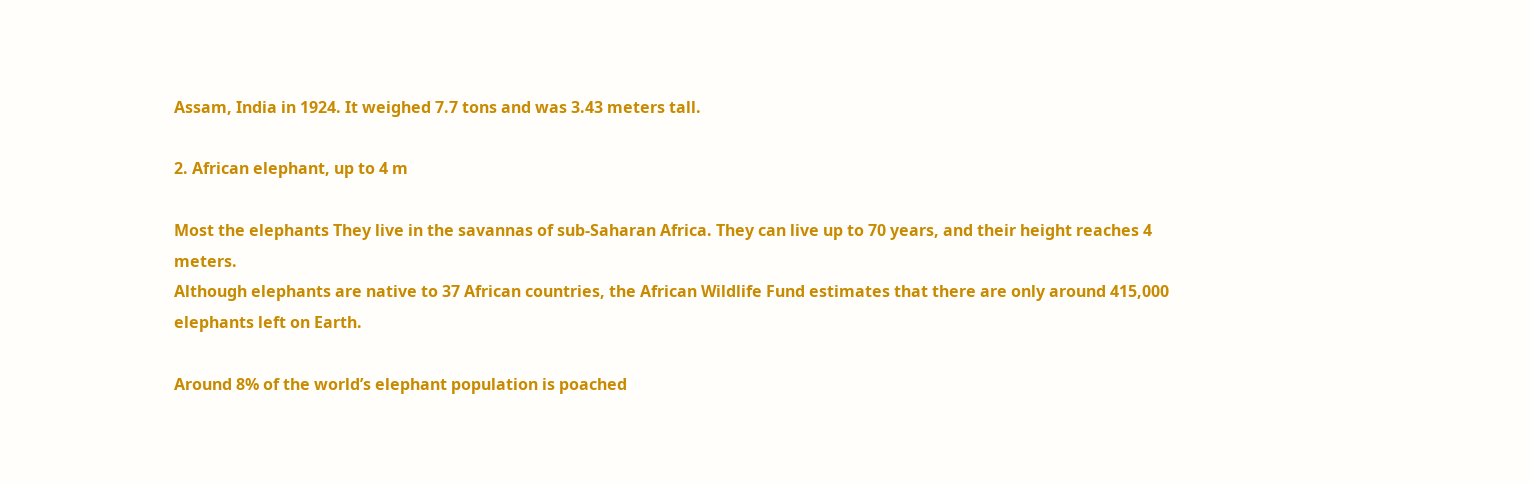Assam, India in 1924. It weighed 7.7 tons and was 3.43 meters tall.

2. African elephant, up to 4 m

Most the elephants They live in the savannas of sub-Saharan Africa. They can live up to 70 years, and their height reaches 4 meters.
Although elephants are native to 37 African countries, the African Wildlife Fund estimates that there are only around 415,000 elephants left on Earth.

Around 8% of the world’s elephant population is poached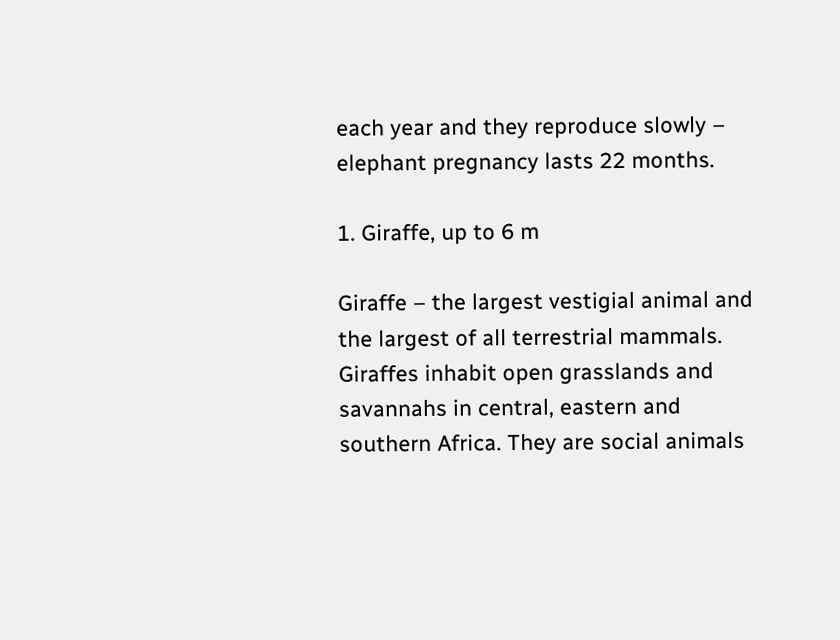each year and they reproduce slowly – elephant pregnancy lasts 22 months.

1. Giraffe, up to 6 m

Giraffe – the largest vestigial animal and the largest of all terrestrial mammals. Giraffes inhabit open grasslands and savannahs in central, eastern and southern Africa. They are social animals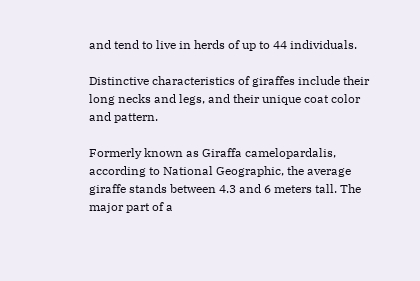and tend to live in herds of up to 44 individuals.

Distinctive characteristics of giraffes include their long necks and legs, and their unique coat color and pattern.

Formerly known as Giraffa camelopardalis, according to National Geographic, the average giraffe stands between 4.3 and 6 meters tall. The major part of a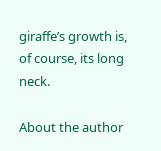giraffe’s growth is, of course, its long neck.

About the author